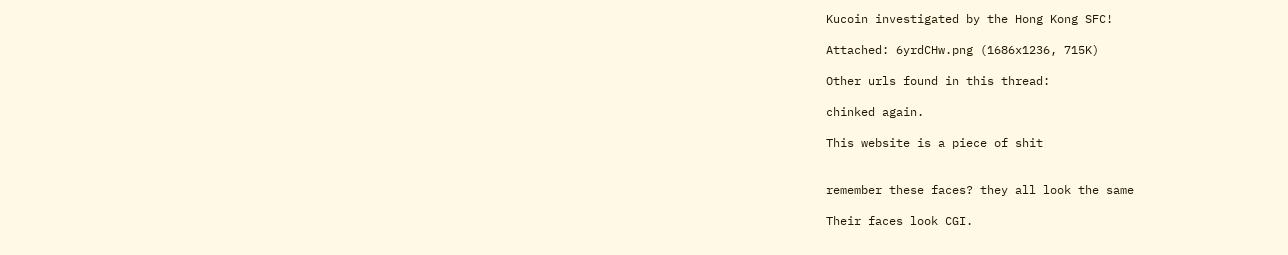Kucoin investigated by the Hong Kong SFC!

Attached: 6yrdCHw.png (1686x1236, 715K)

Other urls found in this thread:

chinked again.

This website is a piece of shit


remember these faces? they all look the same

Their faces look CGI.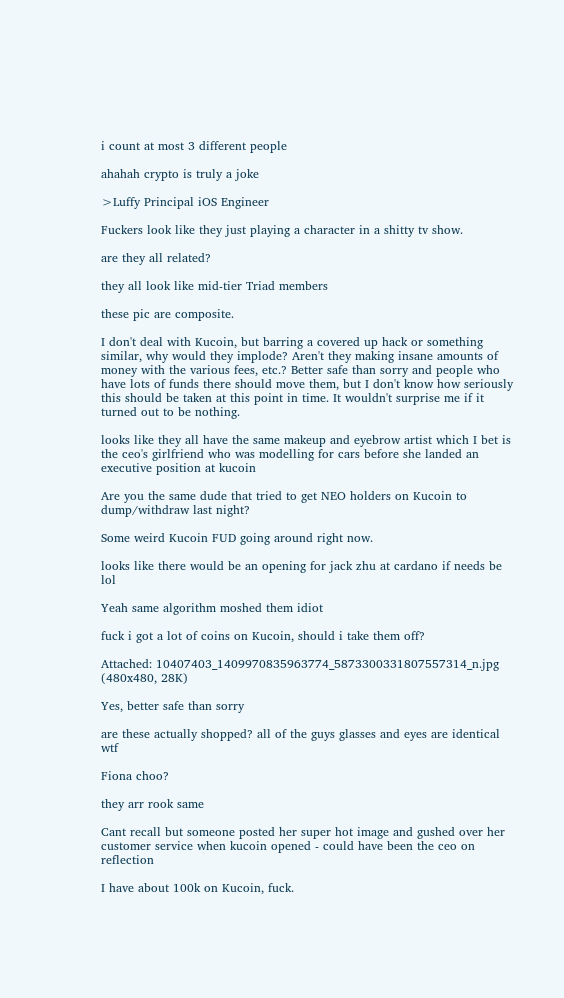i count at most 3 different people

ahahah crypto is truly a joke

>Luffy Principal iOS Engineer

Fuckers look like they just playing a character in a shitty tv show.

are they all related?

they all look like mid-tier Triad members

these pic are composite.

I don't deal with Kucoin, but barring a covered up hack or something similar, why would they implode? Aren't they making insane amounts of money with the various fees, etc.? Better safe than sorry and people who have lots of funds there should move them, but I don't know how seriously this should be taken at this point in time. It wouldn't surprise me if it turned out to be nothing.

looks like they all have the same makeup and eyebrow artist which I bet is the ceo's girlfriend who was modelling for cars before she landed an executive position at kucoin

Are you the same dude that tried to get NEO holders on Kucoin to dump/withdraw last night?

Some weird Kucoin FUD going around right now.

looks like there would be an opening for jack zhu at cardano if needs be lol

Yeah same algorithm moshed them idiot

fuck i got a lot of coins on Kucoin, should i take them off?

Attached: 10407403_1409970835963774_5873300331807557314_n.jpg (480x480, 28K)

Yes, better safe than sorry

are these actually shopped? all of the guys glasses and eyes are identical wtf

Fiona choo?

they arr rook same

Cant recall but someone posted her super hot image and gushed over her customer service when kucoin opened - could have been the ceo on reflection

I have about 100k on Kucoin, fuck.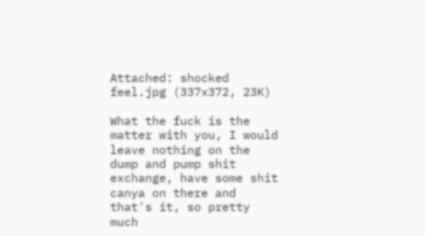Attached: shocked feel.jpg (337x372, 23K)

What the fuck is the matter with you, I would leave nothing on the dump and pump shit exchange, have some shit canya on there and that's it, so pretty much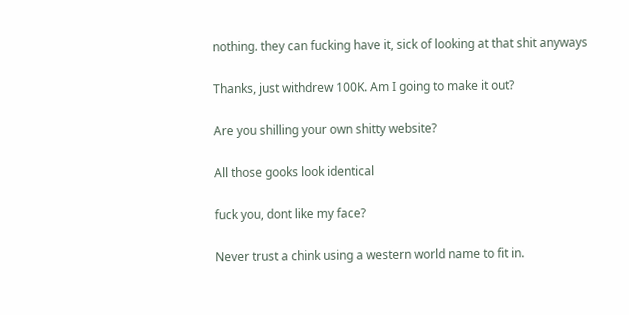nothing. they can fucking have it, sick of looking at that shit anyways

Thanks, just withdrew 100K. Am I going to make it out?

Are you shilling your own shitty website?

All those gooks look identical

fuck you, dont like my face?

Never trust a chink using a western world name to fit in.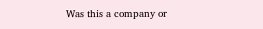Was this a company or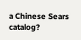a Chinese Sears catalog?